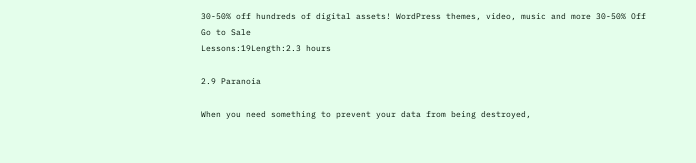30-50% off hundreds of digital assets! WordPress themes, video, music and more 30-50% Off Go to Sale
Lessons:19Length:2.3 hours

2.9 Paranoia

When you need something to prevent your data from being destroyed,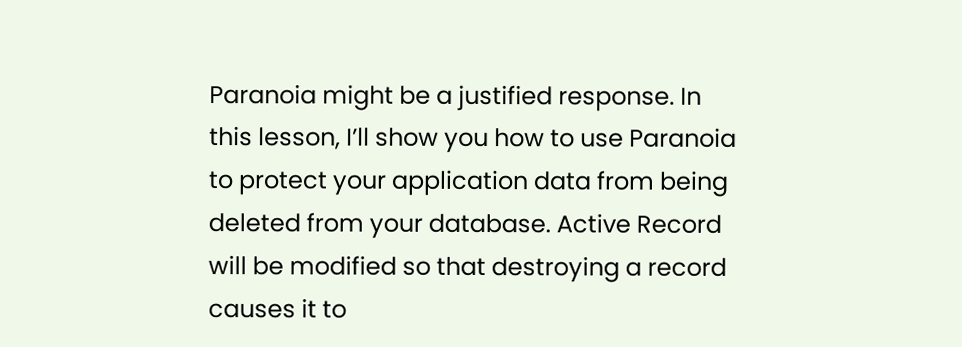Paranoia might be a justified response. In this lesson, I’ll show you how to use Paranoia to protect your application data from being deleted from your database. Active Record will be modified so that destroying a record causes it to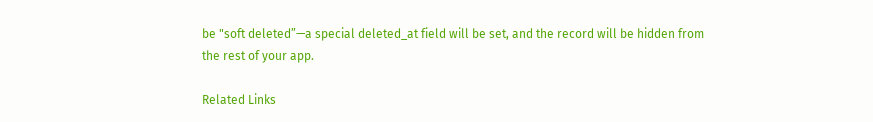be "soft deleted”—a special deleted_at field will be set, and the record will be hidden from the rest of your app.

Related Links